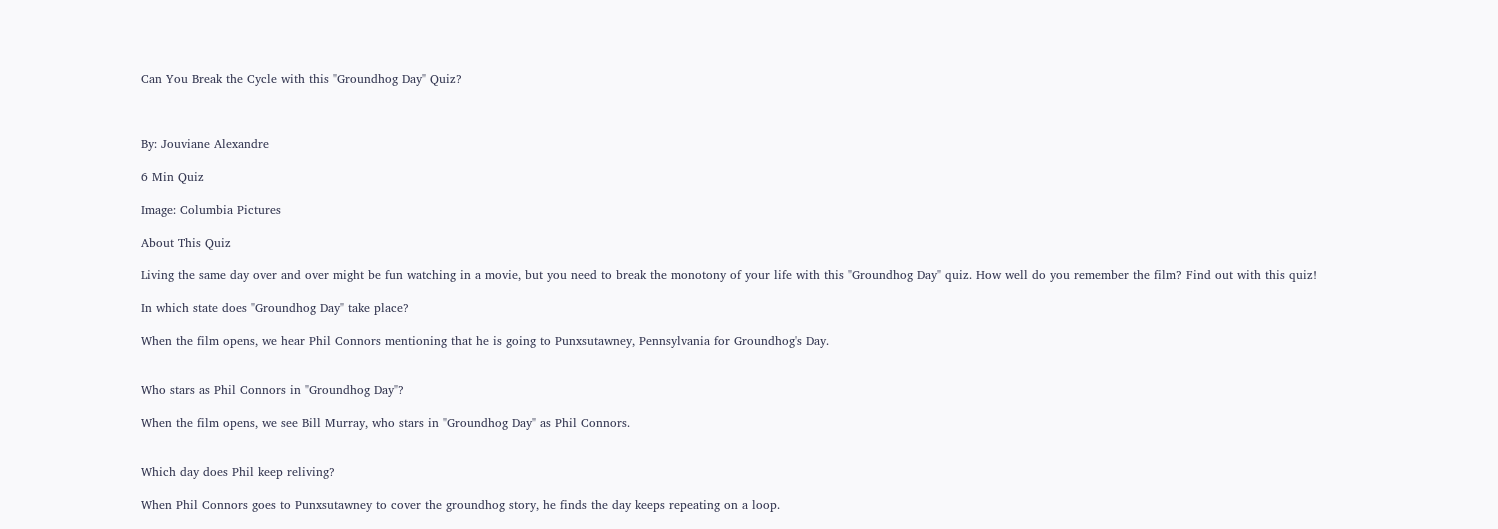Can You Break the Cycle with this "Groundhog Day" Quiz?



By: Jouviane Alexandre

6 Min Quiz

Image: Columbia Pictures

About This Quiz

Living the same day over and over might be fun watching in a movie, but you need to break the monotony of your life with this "Groundhog Day" quiz. How well do you remember the film? Find out with this quiz!

In which state does "Groundhog Day" take place?

When the film opens, we hear Phil Connors mentioning that he is going to Punxsutawney, Pennsylvania for Groundhog's Day.


Who stars as Phil Connors in "Groundhog Day"?

When the film opens, we see Bill Murray, who stars in "Groundhog Day" as Phil Connors.


Which day does Phil keep reliving?

When Phil Connors goes to Punxsutawney to cover the groundhog story, he finds the day keeps repeating on a loop.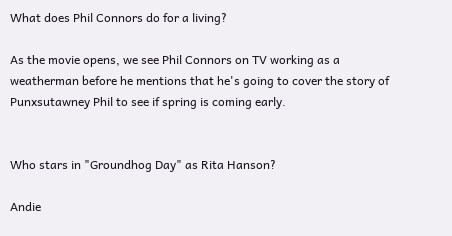What does Phil Connors do for a living?

As the movie opens, we see Phil Connors on TV working as a weatherman before he mentions that he's going to cover the story of Punxsutawney Phil to see if spring is coming early.


Who stars in "Groundhog Day" as Rita Hanson?

Andie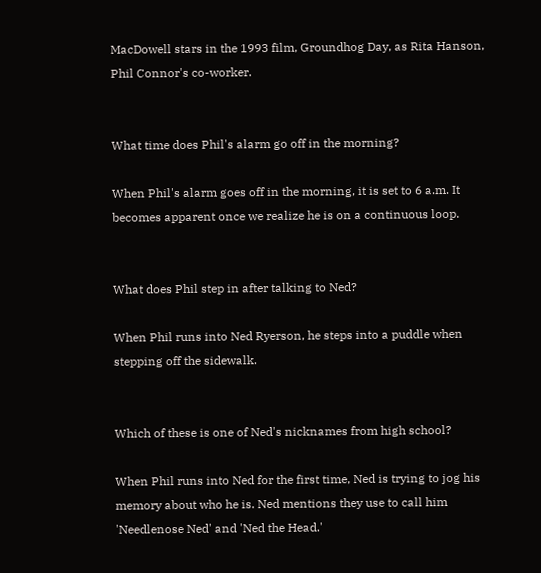MacDowell stars in the 1993 film, Groundhog Day, as Rita Hanson, Phil Connor's co-worker.


What time does Phil's alarm go off in the morning?

When Phil's alarm goes off in the morning, it is set to 6 a.m. It becomes apparent once we realize he is on a continuous loop.


What does Phil step in after talking to Ned?

When Phil runs into Ned Ryerson, he steps into a puddle when stepping off the sidewalk.


Which of these is one of Ned's nicknames from high school?

When Phil runs into Ned for the first time, Ned is trying to jog his memory about who he is. Ned mentions they use to call him 'Needlenose Ned' and 'Ned the Head.'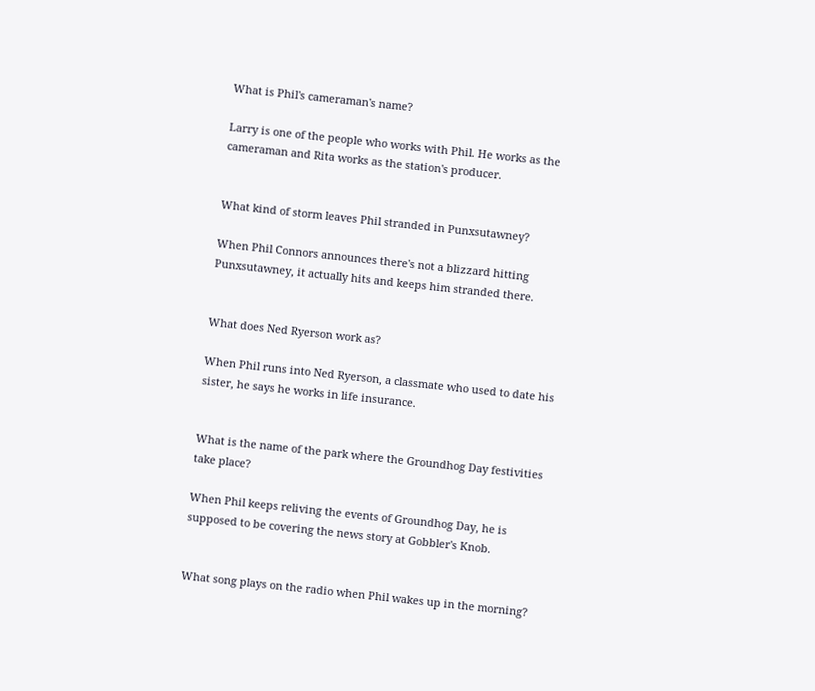What is Phil's cameraman's name?

Larry is one of the people who works with Phil. He works as the cameraman and Rita works as the station's producer.


What kind of storm leaves Phil stranded in Punxsutawney?

When Phil Connors announces there's not a blizzard hitting Punxsutawney, it actually hits and keeps him stranded there.


What does Ned Ryerson work as?

When Phil runs into Ned Ryerson, a classmate who used to date his sister, he says he works in life insurance.


What is the name of the park where the Groundhog Day festivities take place?

When Phil keeps reliving the events of Groundhog Day, he is supposed to be covering the news story at Gobbler's Knob.


What song plays on the radio when Phil wakes up in the morning?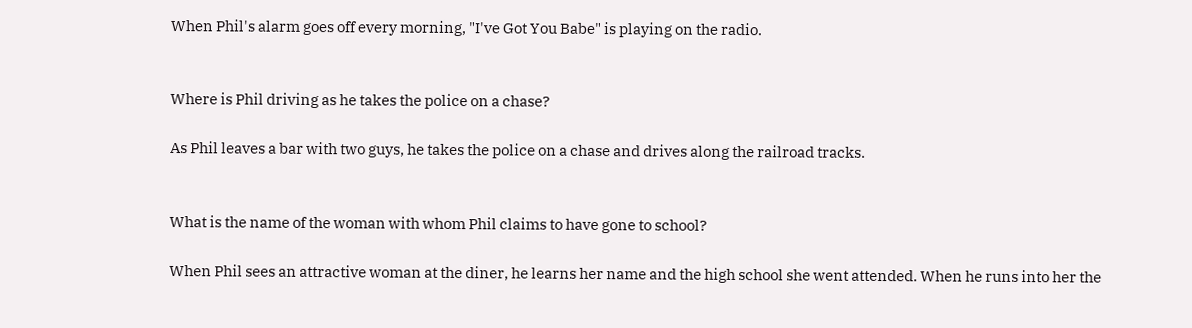When Phil's alarm goes off every morning, "I've Got You Babe" is playing on the radio.


Where is Phil driving as he takes the police on a chase?

As Phil leaves a bar with two guys, he takes the police on a chase and drives along the railroad tracks.


What is the name of the woman with whom Phil claims to have gone to school?

When Phil sees an attractive woman at the diner, he learns her name and the high school she went attended. When he runs into her the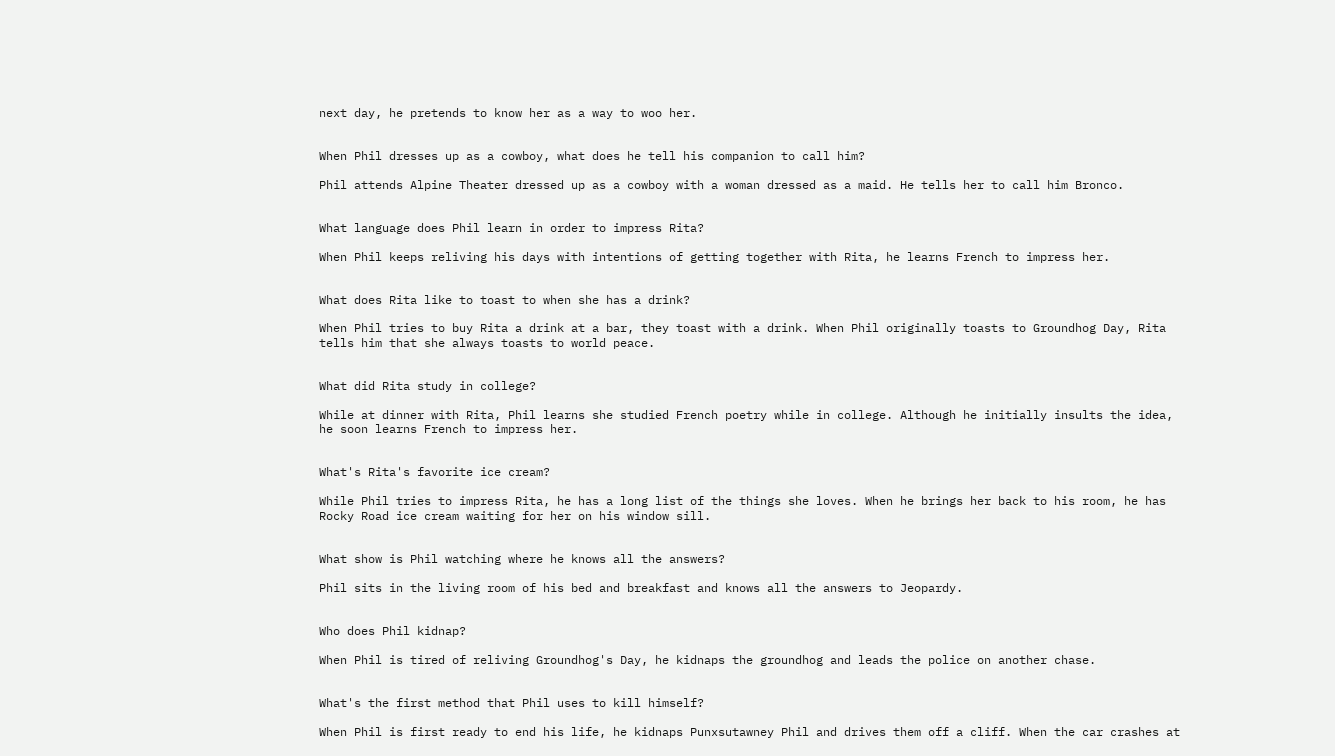next day, he pretends to know her as a way to woo her.


When Phil dresses up as a cowboy, what does he tell his companion to call him?

Phil attends Alpine Theater dressed up as a cowboy with a woman dressed as a maid. He tells her to call him Bronco.


What language does Phil learn in order to impress Rita?

When Phil keeps reliving his days with intentions of getting together with Rita, he learns French to impress her.


What does Rita like to toast to when she has a drink?

When Phil tries to buy Rita a drink at a bar, they toast with a drink. When Phil originally toasts to Groundhog Day, Rita tells him that she always toasts to world peace.


What did Rita study in college?

While at dinner with Rita, Phil learns she studied French poetry while in college. Although he initially insults the idea, he soon learns French to impress her.


What's Rita's favorite ice cream?

While Phil tries to impress Rita, he has a long list of the things she loves. When he brings her back to his room, he has Rocky Road ice cream waiting for her on his window sill.


What show is Phil watching where he knows all the answers?

Phil sits in the living room of his bed and breakfast and knows all the answers to Jeopardy.


Who does Phil kidnap?

When Phil is tired of reliving Groundhog's Day, he kidnaps the groundhog and leads the police on another chase.


What's the first method that Phil uses to kill himself?

When Phil is first ready to end his life, he kidnaps Punxsutawney Phil and drives them off a cliff. When the car crashes at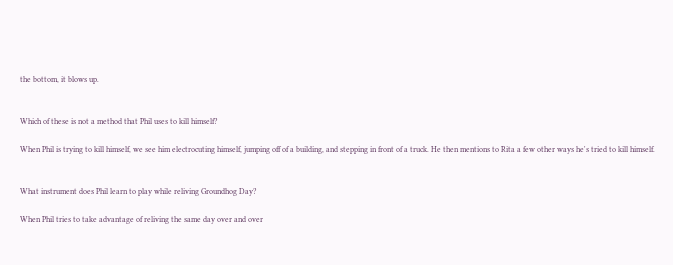the bottom, it blows up.


Which of these is not a method that Phil uses to kill himself?

When Phil is trying to kill himself, we see him electrocuting himself, jumping off of a building, and stepping in front of a truck. He then mentions to Rita a few other ways he's tried to kill himself.


What instrument does Phil learn to play while reliving Groundhog Day?

When Phil tries to take advantage of reliving the same day over and over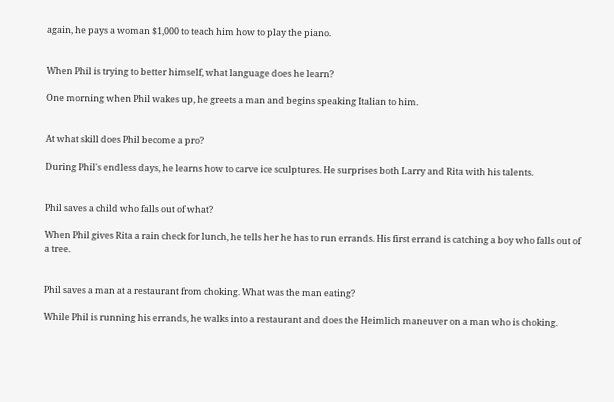again, he pays a woman $1,000 to teach him how to play the piano.


When Phil is trying to better himself, what language does he learn?

One morning when Phil wakes up, he greets a man and begins speaking Italian to him.


At what skill does Phil become a pro?

During Phil's endless days, he learns how to carve ice sculptures. He surprises both Larry and Rita with his talents.


Phil saves a child who falls out of what?

When Phil gives Rita a rain check for lunch, he tells her he has to run errands. His first errand is catching a boy who falls out of a tree.


Phil saves a man at a restaurant from choking. What was the man eating?

While Phil is running his errands, he walks into a restaurant and does the Heimlich maneuver on a man who is choking.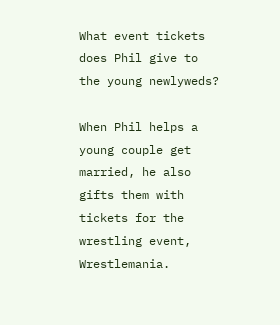What event tickets does Phil give to the young newlyweds?

When Phil helps a young couple get married, he also gifts them with tickets for the wrestling event, Wrestlemania.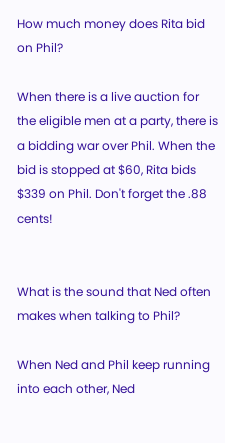How much money does Rita bid on Phil?

When there is a live auction for the eligible men at a party, there is a bidding war over Phil. When the bid is stopped at $60, Rita bids $339 on Phil. Don't forget the .88 cents!


What is the sound that Ned often makes when talking to Phil?

When Ned and Phil keep running into each other, Ned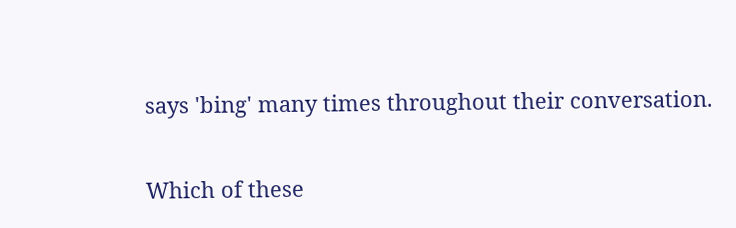says 'bing' many times throughout their conversation.


Which of these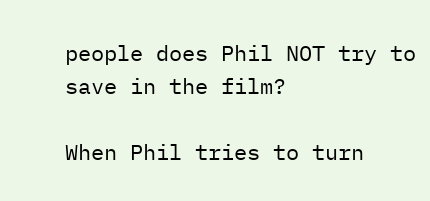people does Phil NOT try to save in the film?

When Phil tries to turn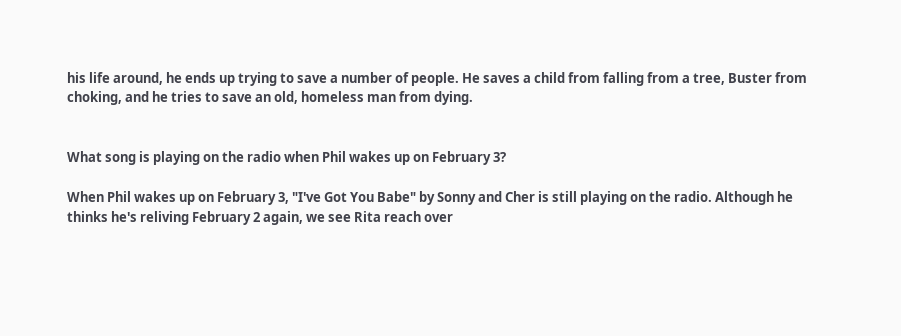his life around, he ends up trying to save a number of people. He saves a child from falling from a tree, Buster from choking, and he tries to save an old, homeless man from dying.


What song is playing on the radio when Phil wakes up on February 3?

When Phil wakes up on February 3, "I've Got You Babe" by Sonny and Cher is still playing on the radio. Although he thinks he's reliving February 2 again, we see Rita reach over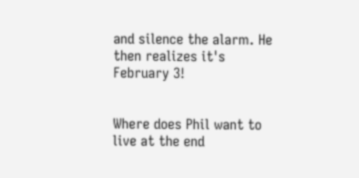and silence the alarm. He then realizes it's February 3!


Where does Phil want to live at the end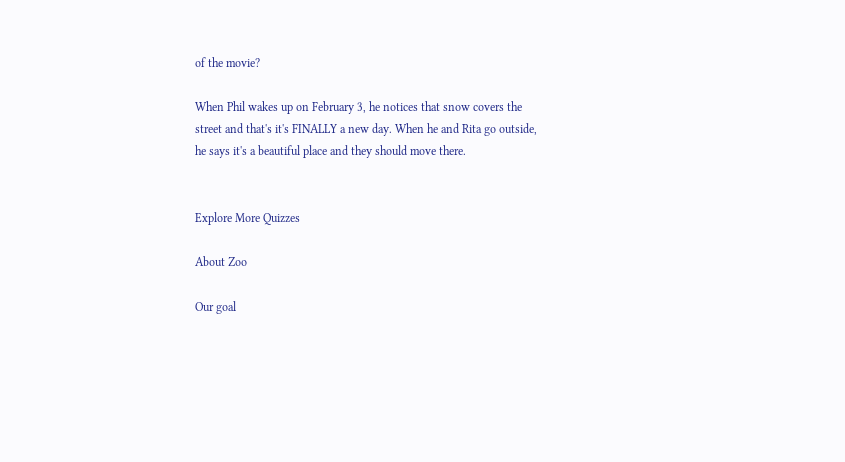of the movie?

When Phil wakes up on February 3, he notices that snow covers the street and that's it's FINALLY a new day. When he and Rita go outside, he says it's a beautiful place and they should move there.


Explore More Quizzes

About Zoo

Our goal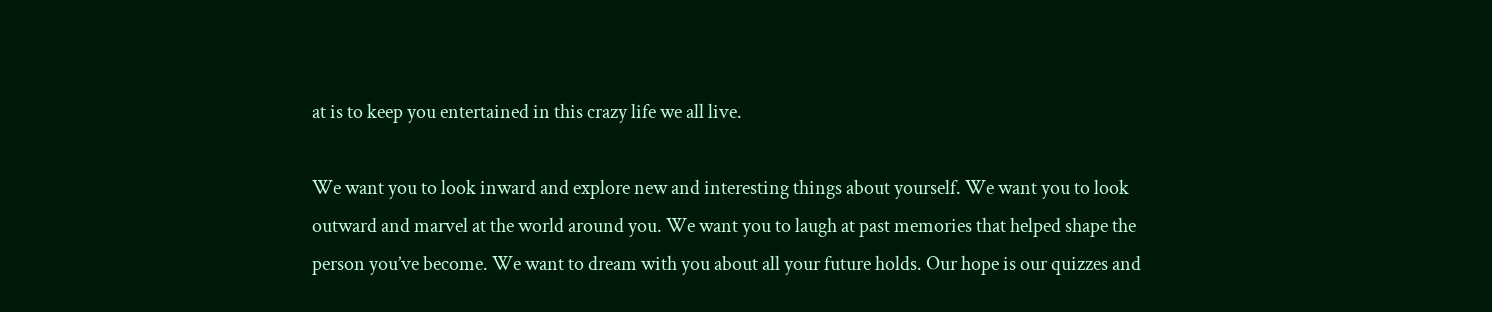at is to keep you entertained in this crazy life we all live.

We want you to look inward and explore new and interesting things about yourself. We want you to look outward and marvel at the world around you. We want you to laugh at past memories that helped shape the person you’ve become. We want to dream with you about all your future holds. Our hope is our quizzes and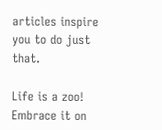articles inspire you to do just that.

Life is a zoo! Embrace it on